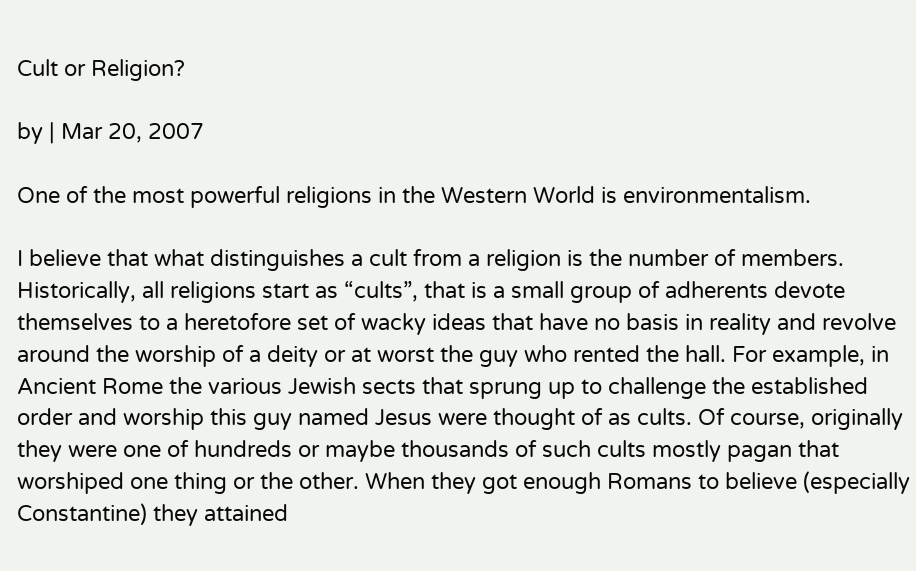Cult or Religion?

by | Mar 20, 2007

One of the most powerful religions in the Western World is environmentalism.

I believe that what distinguishes a cult from a religion is the number of members. Historically, all religions start as “cults”, that is a small group of adherents devote themselves to a heretofore set of wacky ideas that have no basis in reality and revolve around the worship of a deity or at worst the guy who rented the hall. For example, in Ancient Rome the various Jewish sects that sprung up to challenge the established order and worship this guy named Jesus were thought of as cults. Of course, originally they were one of hundreds or maybe thousands of such cults mostly pagan that worshiped one thing or the other. When they got enough Romans to believe (especially Constantine) they attained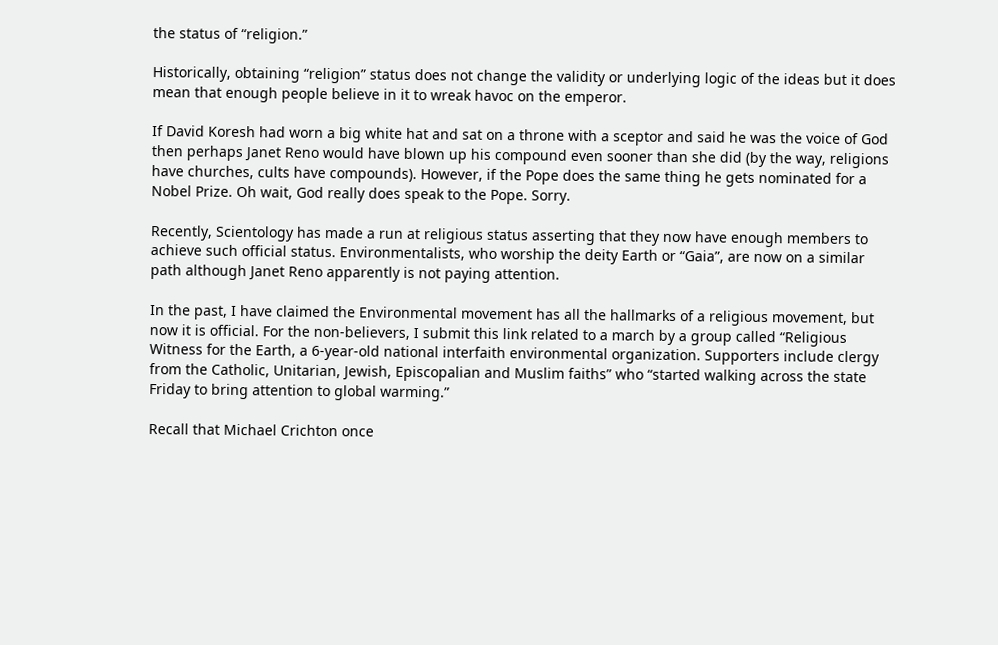the status of “religion.”

Historically, obtaining “religion” status does not change the validity or underlying logic of the ideas but it does mean that enough people believe in it to wreak havoc on the emperor.

If David Koresh had worn a big white hat and sat on a throne with a sceptor and said he was the voice of God then perhaps Janet Reno would have blown up his compound even sooner than she did (by the way, religions have churches, cults have compounds). However, if the Pope does the same thing he gets nominated for a Nobel Prize. Oh wait, God really does speak to the Pope. Sorry.

Recently, Scientology has made a run at religious status asserting that they now have enough members to achieve such official status. Environmentalists, who worship the deity Earth or “Gaia”, are now on a similar path although Janet Reno apparently is not paying attention.

In the past, I have claimed the Environmental movement has all the hallmarks of a religious movement, but now it is official. For the non-believers, I submit this link related to a march by a group called “Religious Witness for the Earth, a 6-year-old national interfaith environmental organization. Supporters include clergy from the Catholic, Unitarian, Jewish, Episcopalian and Muslim faiths” who “started walking across the state Friday to bring attention to global warming.”

Recall that Michael Crichton once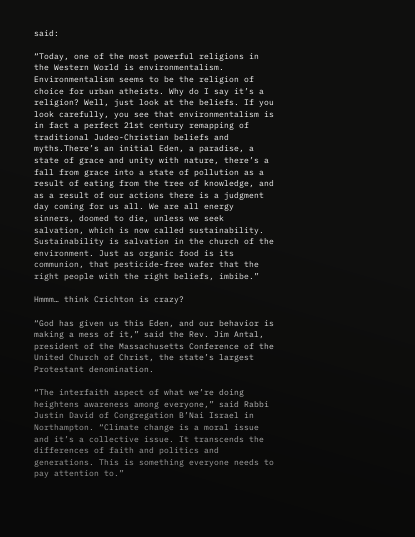said:

“Today, one of the most powerful religions in the Western World is environmentalism. Environmentalism seems to be the religion of choice for urban atheists. Why do I say it’s a religion? Well, just look at the beliefs. If you look carefully, you see that environmentalism is in fact a perfect 21st century remapping of traditional Judeo-Christian beliefs and myths.There’s an initial Eden, a paradise, a state of grace and unity with nature, there’s a fall from grace into a state of pollution as a result of eating from the tree of knowledge, and as a result of our actions there is a judgment day coming for us all. We are all energy sinners, doomed to die, unless we seek salvation, which is now called sustainability. Sustainability is salvation in the church of the environment. Just as organic food is its communion, that pesticide-free wafer that the right people with the right beliefs, imbibe.”

Hmmm… think Crichton is crazy?

“God has given us this Eden, and our behavior is making a mess of it,” said the Rev. Jim Antal, president of the Massachusetts Conference of the United Church of Christ, the state’s largest Protestant denomination.

“The interfaith aspect of what we’re doing heightens awareness among everyone,” said Rabbi Justin David of Congregation B’Nai Israel in Northampton. “Climate change is a moral issue and it’s a collective issue. It transcends the differences of faith and politics and generations. This is something everyone needs to pay attention to.”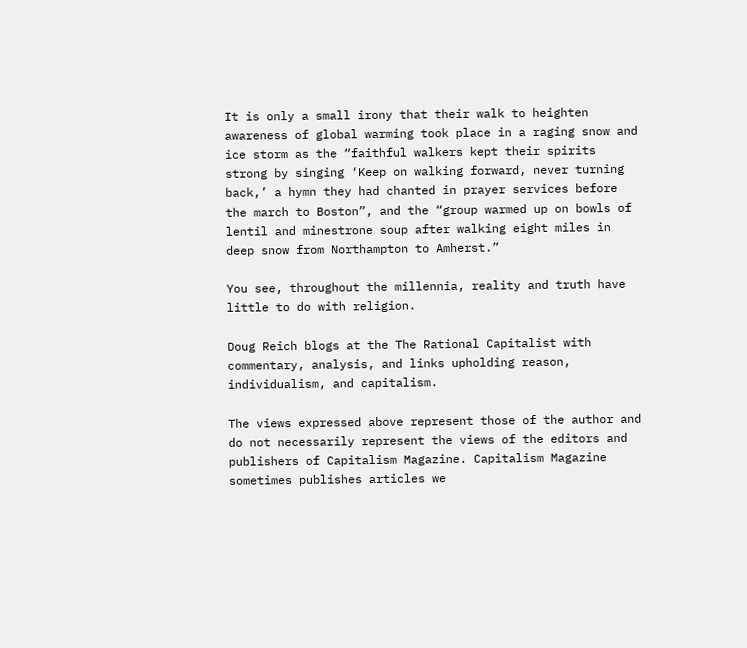It is only a small irony that their walk to heighten awareness of global warming took place in a raging snow and ice storm as the “faithful walkers kept their spirits strong by singing ‘Keep on walking forward, never turning back,’ a hymn they had chanted in prayer services before the march to Boston”, and the “group warmed up on bowls of lentil and minestrone soup after walking eight miles in deep snow from Northampton to Amherst.”

You see, throughout the millennia, reality and truth have little to do with religion.

Doug Reich blogs at the The Rational Capitalist with commentary, analysis, and links upholding reason, individualism, and capitalism.

The views expressed above represent those of the author and do not necessarily represent the views of the editors and publishers of Capitalism Magazine. Capitalism Magazine sometimes publishes articles we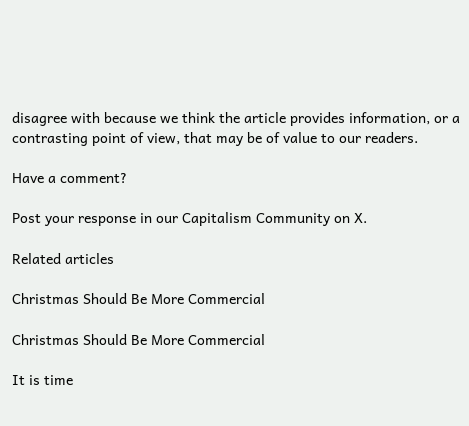disagree with because we think the article provides information, or a contrasting point of view, that may be of value to our readers.

Have a comment?

Post your response in our Capitalism Community on X.

Related articles

Christmas Should Be More Commercial

Christmas Should Be More Commercial

It is time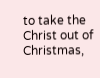to take the Christ out of Christmas,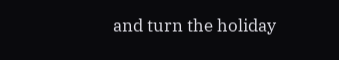and turn the holiday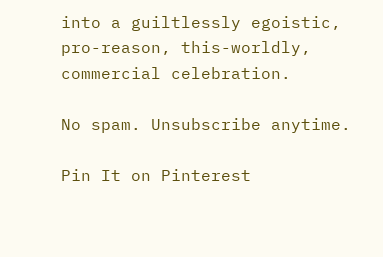into a guiltlessly egoistic, pro-reason, this-worldly, commercial celebration.

No spam. Unsubscribe anytime.

Pin It on Pinterest